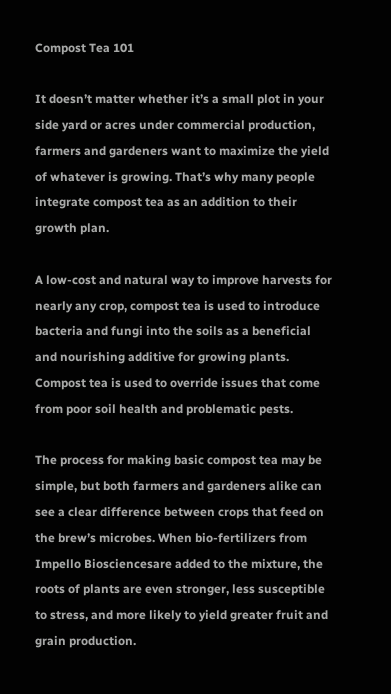Compost Tea 101

It doesn’t matter whether it’s a small plot in your side yard or acres under commercial production, farmers and gardeners want to maximize the yield of whatever is growing. That’s why many people integrate compost tea as an addition to their growth plan.

A low-cost and natural way to improve harvests for nearly any crop, compost tea is used to introduce bacteria and fungi into the soils as a beneficial and nourishing additive for growing plants. Compost tea is used to override issues that come from poor soil health and problematic pests.

The process for making basic compost tea may be simple, but both farmers and gardeners alike can see a clear difference between crops that feed on the brew’s microbes. When bio-fertilizers from Impello Biosciencesare added to the mixture, the roots of plants are even stronger, less susceptible to stress, and more likely to yield greater fruit and grain production.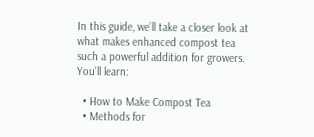In this guide, we’ll take a closer look at what makes enhanced compost tea such a powerful addition for growers. You’ll learn:

  • How to Make Compost Tea
  • Methods for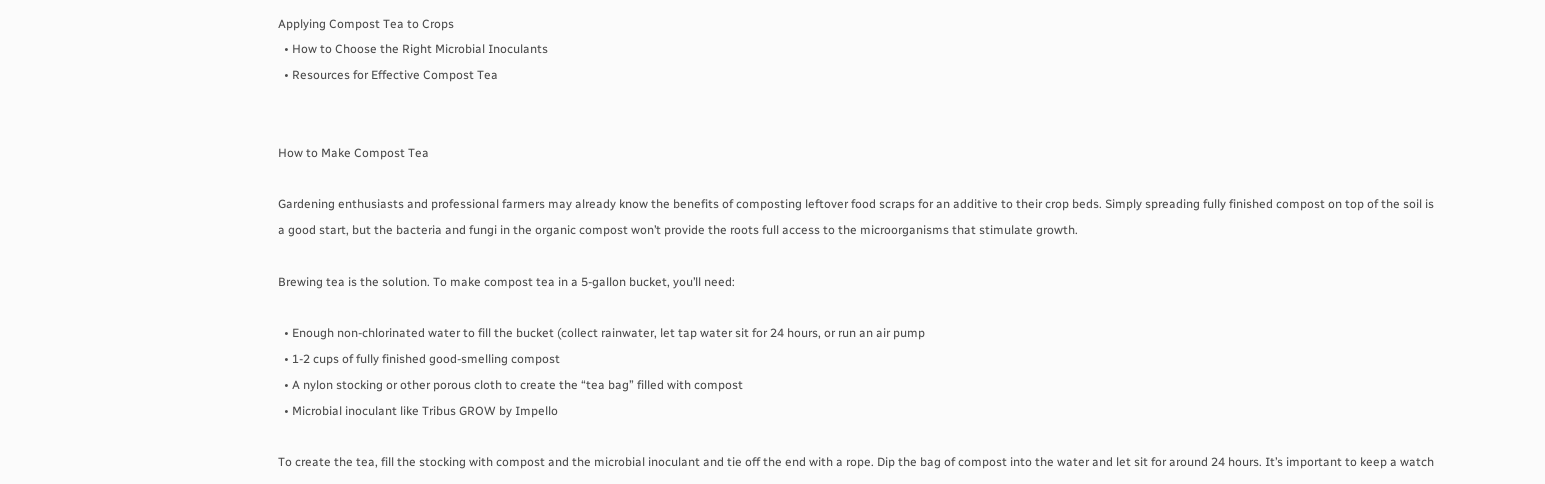Applying Compost Tea to Crops
  • How to Choose the Right Microbial Inoculants
  • Resources for Effective Compost Tea


How to Make Compost Tea

Gardening enthusiasts and professional farmers may already know the benefits of composting leftover food scraps for an additive to their crop beds. Simply spreading fully finished compost on top of the soil is a good start, but the bacteria and fungi in the organic compost won’t provide the roots full access to the microorganisms that stimulate growth.

Brewing tea is the solution. To make compost tea in a 5-gallon bucket, you’ll need:

  • Enough non-chlorinated water to fill the bucket (collect rainwater, let tap water sit for 24 hours, or run an air pump
  • 1-2 cups of fully finished good-smelling compost
  • A nylon stocking or other porous cloth to create the “tea bag” filled with compost
  • Microbial inoculant like Tribus GROW by Impello

To create the tea, fill the stocking with compost and the microbial inoculant and tie off the end with a rope. Dip the bag of compost into the water and let sit for around 24 hours. It’s important to keep a watch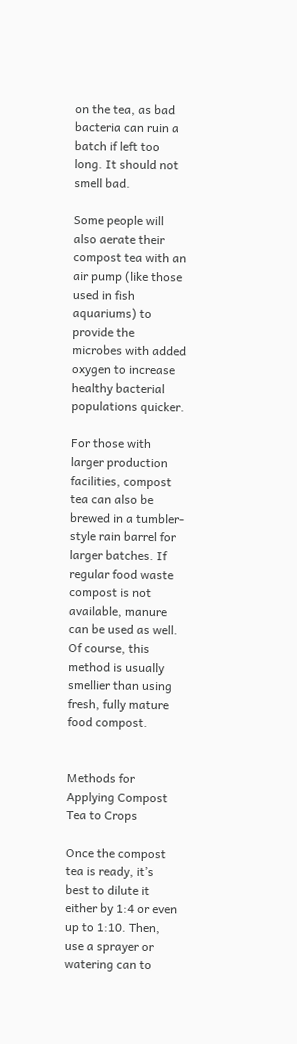on the tea, as bad bacteria can ruin a batch if left too long. It should not smell bad.

Some people will also aerate their compost tea with an air pump (like those used in fish aquariums) to provide the microbes with added oxygen to increase healthy bacterial populations quicker.

For those with larger production facilities, compost tea can also be brewed in a tumbler-style rain barrel for larger batches. If regular food waste compost is not available, manure can be used as well. Of course, this method is usually smellier than using fresh, fully mature food compost.


Methods for Applying Compost Tea to Crops

Once the compost tea is ready, it’s best to dilute it either by 1:4 or even up to 1:10. Then, use a sprayer or watering can to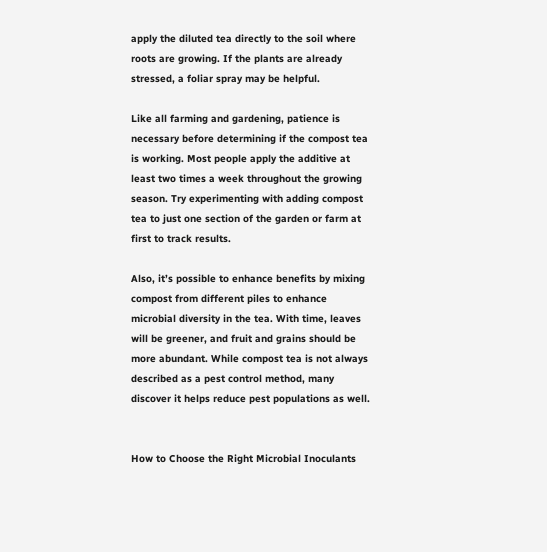apply the diluted tea directly to the soil where roots are growing. If the plants are already stressed, a foliar spray may be helpful.

Like all farming and gardening, patience is necessary before determining if the compost tea is working. Most people apply the additive at least two times a week throughout the growing season. Try experimenting with adding compost tea to just one section of the garden or farm at first to track results.

Also, it’s possible to enhance benefits by mixing compost from different piles to enhance microbial diversity in the tea. With time, leaves will be greener, and fruit and grains should be more abundant. While compost tea is not always described as a pest control method, many discover it helps reduce pest populations as well.


How to Choose the Right Microbial Inoculants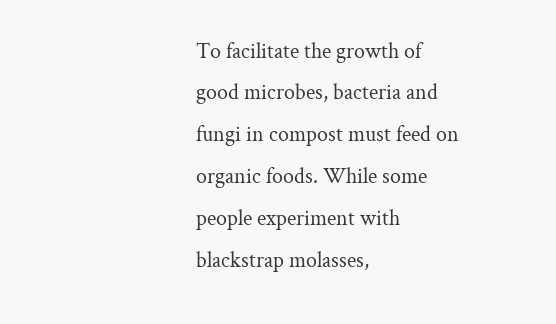To facilitate the growth of good microbes, bacteria and fungi in compost must feed on organic foods. While some people experiment with blackstrap molasses,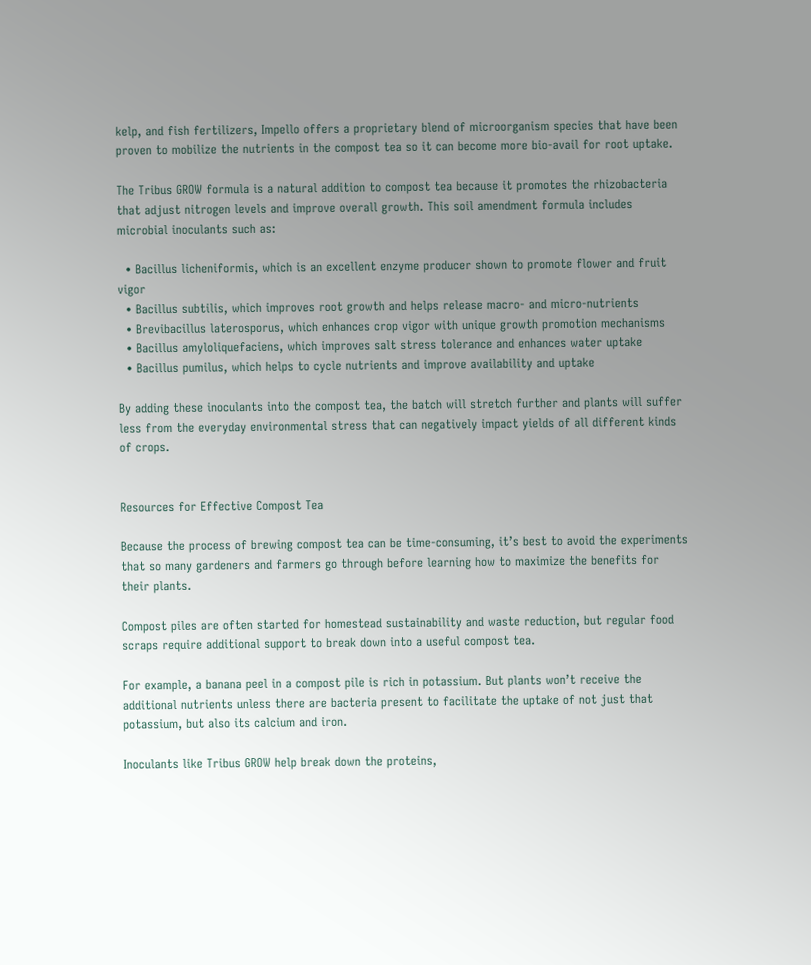kelp, and fish fertilizers, Impello offers a proprietary blend of microorganism species that have been proven to mobilize the nutrients in the compost tea so it can become more bio-avail for root uptake.

The Tribus GROW formula is a natural addition to compost tea because it promotes the rhizobacteria that adjust nitrogen levels and improve overall growth. This soil amendment formula includes microbial inoculants such as:

  • Bacillus licheniformis, which is an excellent enzyme producer shown to promote flower and fruit vigor
  • Bacillus subtilis, which improves root growth and helps release macro- and micro-nutrients
  • Brevibacillus laterosporus, which enhances crop vigor with unique growth promotion mechanisms
  • Bacillus amyloliquefaciens, which improves salt stress tolerance and enhances water uptake
  • Bacillus pumilus, which helps to cycle nutrients and improve availability and uptake

By adding these inoculants into the compost tea, the batch will stretch further and plants will suffer less from the everyday environmental stress that can negatively impact yields of all different kinds of crops.


Resources for Effective Compost Tea

Because the process of brewing compost tea can be time-consuming, it’s best to avoid the experiments that so many gardeners and farmers go through before learning how to maximize the benefits for their plants.

Compost piles are often started for homestead sustainability and waste reduction, but regular food scraps require additional support to break down into a useful compost tea.

For example, a banana peel in a compost pile is rich in potassium. But plants won’t receive the additional nutrients unless there are bacteria present to facilitate the uptake of not just that potassium, but also its calcium and iron.

Inoculants like Tribus GROW help break down the proteins,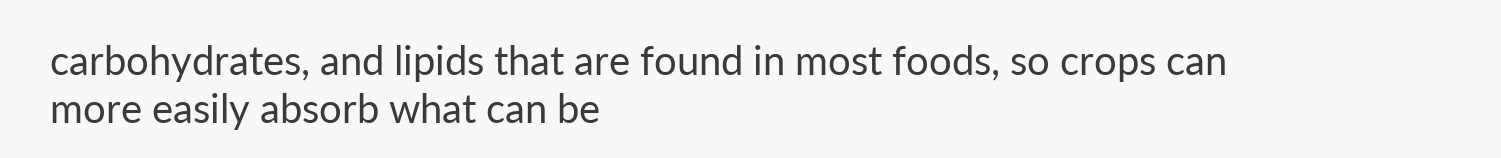carbohydrates, and lipids that are found in most foods, so crops can more easily absorb what can be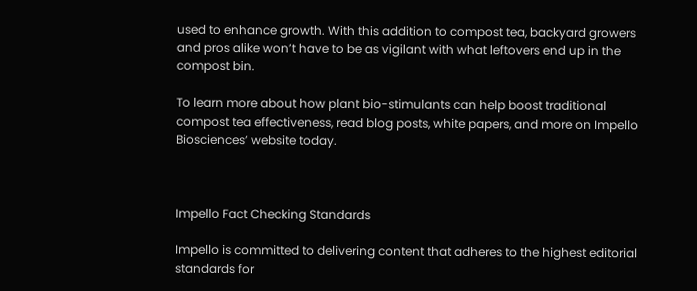used to enhance growth. With this addition to compost tea, backyard growers and pros alike won’t have to be as vigilant with what leftovers end up in the compost bin.

To learn more about how plant bio-stimulants can help boost traditional compost tea effectiveness, read blog posts, white papers, and more on Impello Biosciences’ website today.



Impello Fact Checking Standards

Impello is committed to delivering content that adheres to the highest editorial standards for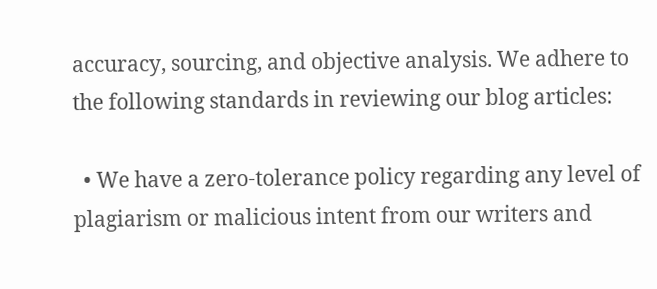accuracy, sourcing, and objective analysis. We adhere to the following standards in reviewing our blog articles:

  • We have a zero-tolerance policy regarding any level of plagiarism or malicious intent from our writers and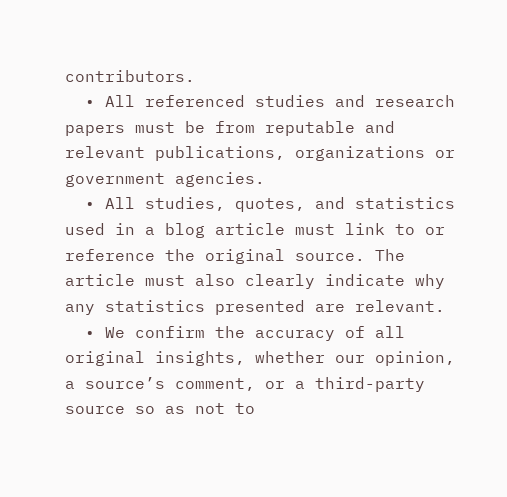contributors.
  • All referenced studies and research papers must be from reputable and relevant publications, organizations or government agencies.
  • All studies, quotes, and statistics used in a blog article must link to or reference the original source. The article must also clearly indicate why any statistics presented are relevant.
  • We confirm the accuracy of all original insights, whether our opinion, a source’s comment, or a third-party source so as not to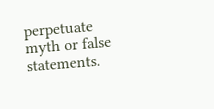perpetuate myth or false statements.